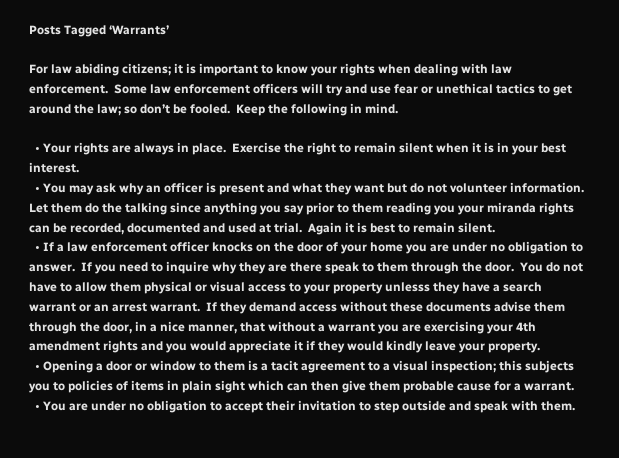Posts Tagged ‘Warrants’

For law abiding citizens; it is important to know your rights when dealing with law enforcement.  Some law enforcement officers will try and use fear or unethical tactics to get around the law; so don’t be fooled.  Keep the following in mind.

  • Your rights are always in place.  Exercise the right to remain silent when it is in your best interest.
  • You may ask why an officer is present and what they want but do not volunteer information.  Let them do the talking since anything you say prior to them reading you your miranda rights can be recorded, documented and used at trial.  Again it is best to remain silent.
  • If a law enforcement officer knocks on the door of your home you are under no obligation to answer.  If you need to inquire why they are there speak to them through the door.  You do not have to allow them physical or visual access to your property unlesss they have a search warrant or an arrest warrant.  If they demand access without these documents advise them through the door, in a nice manner, that without a warrant you are exercising your 4th amendment rights and you would appreciate it if they would kindly leave your property.
  • Opening a door or window to them is a tacit agreement to a visual inspection; this subjects you to policies of items in plain sight which can then give them probable cause for a warrant.
  • You are under no obligation to accept their invitation to step outside and speak with them.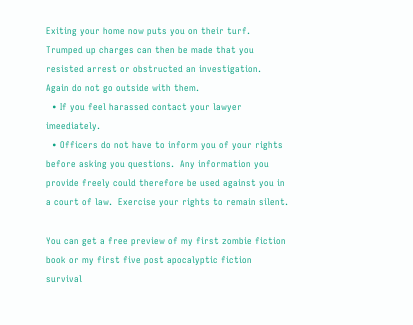Exiting your home now puts you on their turf.  Trumped up charges can then be made that you resisted arrest or obstructed an investigation.  Again do not go outside with them.
  • If you feel harassed contact your lawyer imeediately.
  • Officers do not have to inform you of your rights before asking you questions.  Any information you provide freely could therefore be used against you in a court of law.  Exercise your rights to remain silent.

You can get a free preview of my first zombie fiction book or my first five post apocalyptic fiction survival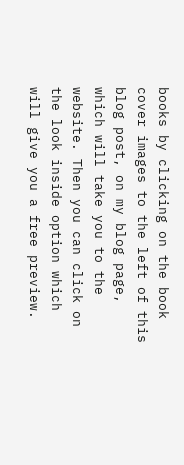books by clicking on the book cover images to the left of this blog post, on my blog page, which will take you to the website. Then you can click on the look inside option which will give you a free preview.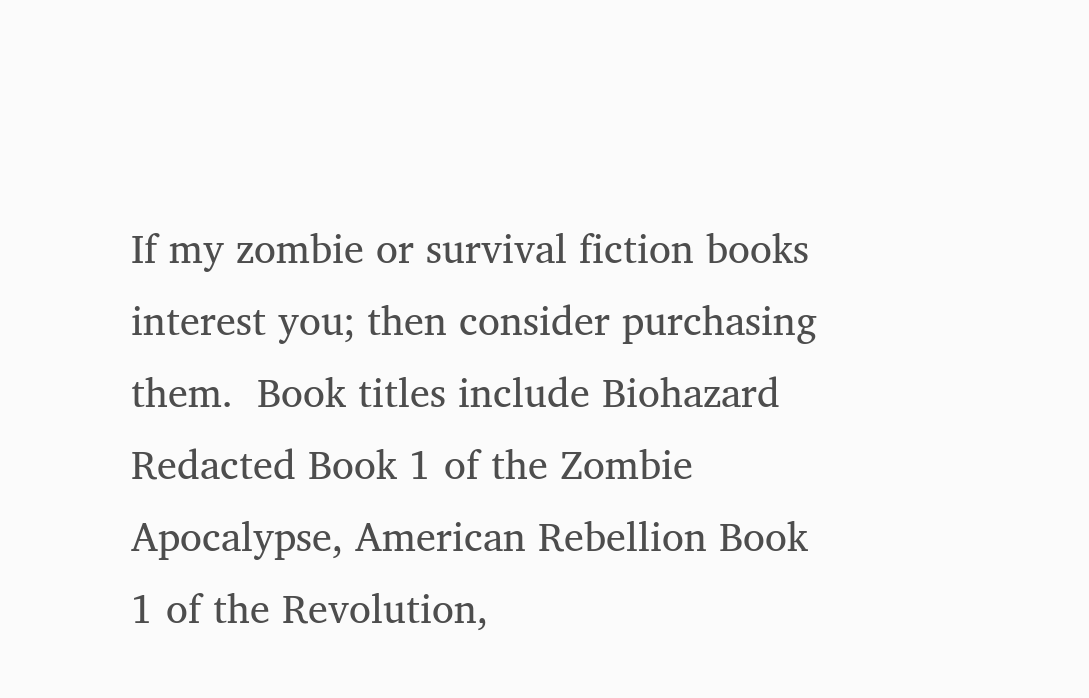If my zombie or survival fiction books interest you; then consider purchasing them.  Book titles include Biohazard Redacted Book 1 of the Zombie Apocalypse, American Rebellion Book 1 of the Revolution,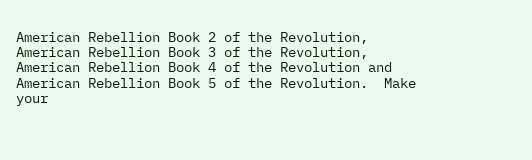American Rebellion Book 2 of the Revolution, American Rebellion Book 3 of the Revolution, American Rebellion Book 4 of the Revolution and American Rebellion Book 5 of the Revolution.  Make your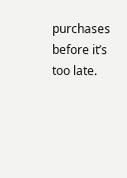purchases before it’s too late.